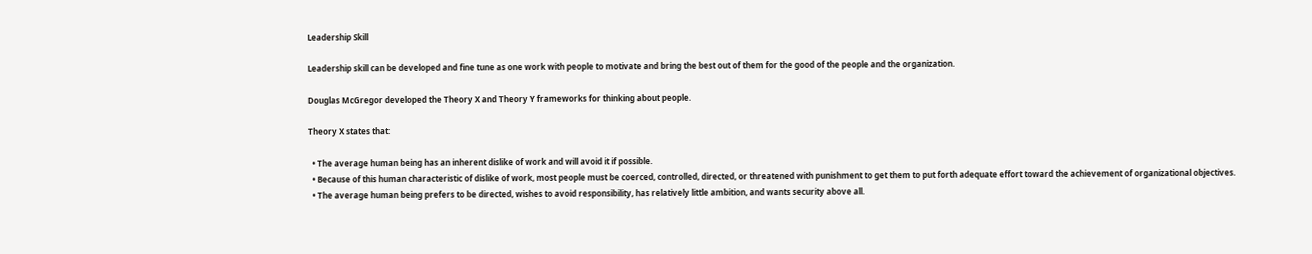Leadership Skill

Leadership skill can be developed and fine tune as one work with people to motivate and bring the best out of them for the good of the people and the organization.

Douglas McGregor developed the Theory X and Theory Y frameworks for thinking about people.

Theory X states that:

  • The average human being has an inherent dislike of work and will avoid it if possible.
  • Because of this human characteristic of dislike of work, most people must be coerced, controlled, directed, or threatened with punishment to get them to put forth adequate effort toward the achievement of organizational objectives.
  • The average human being prefers to be directed, wishes to avoid responsibility, has relatively little ambition, and wants security above all.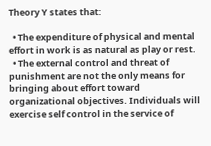Theory Y states that:

  • The expenditure of physical and mental effort in work is as natural as play or rest.
  • The external control and threat of punishment are not the only means for bringing about effort toward organizational objectives. Individuals will exercise self control in the service of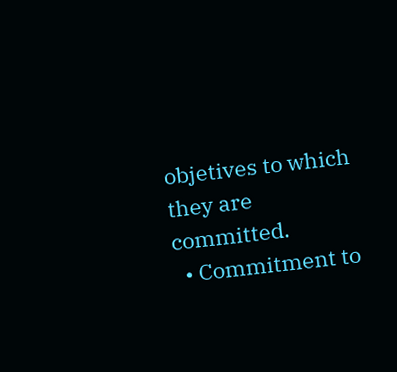objetives to which they are committed.
  • Commitment to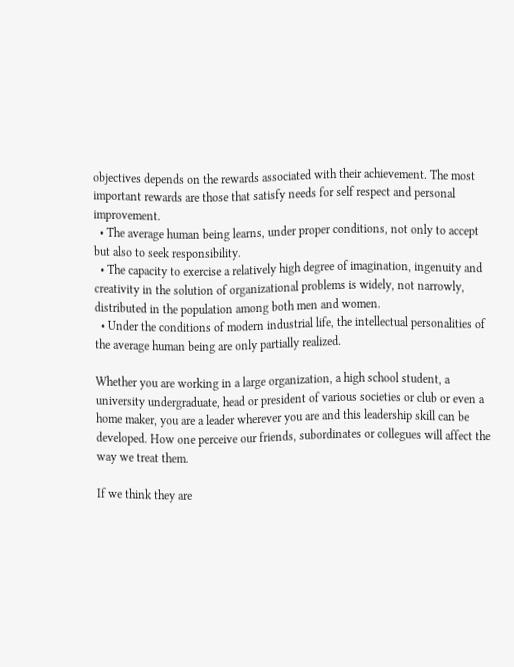objectives depends on the rewards associated with their achievement. The most important rewards are those that satisfy needs for self respect and personal improvement.
  • The average human being learns, under proper conditions, not only to accept but also to seek responsibility.
  • The capacity to exercise a relatively high degree of imagination, ingenuity and creativity in the solution of organizational problems is widely, not narrowly, distributed in the population among both men and women.
  • Under the conditions of modern industrial life, the intellectual personalities of the average human being are only partially realized.

Whether you are working in a large organization, a high school student, a university undergraduate, head or president of various societies or club or even a home maker, you are a leader wherever you are and this leadership skill can be developed. How one perceive our friends, subordinates or collegues will affect the way we treat them.

If we think they are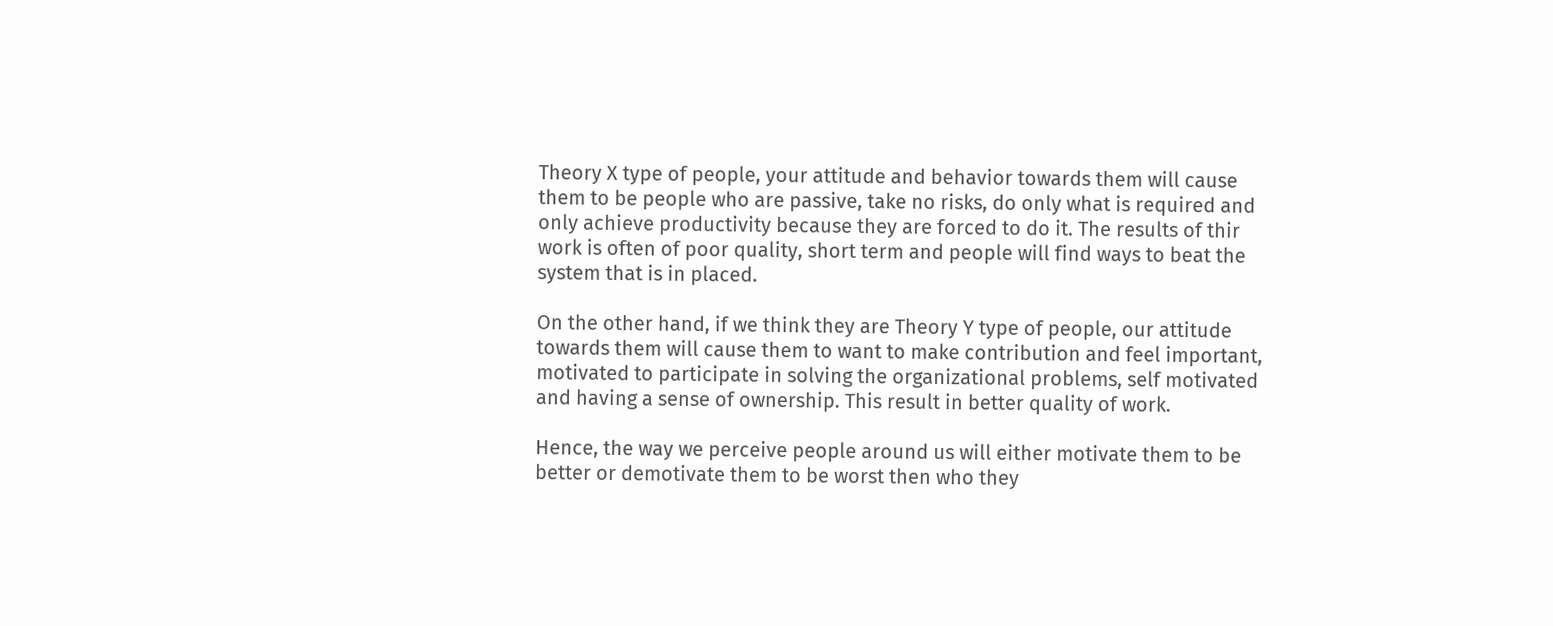Theory X type of people, your attitude and behavior towards them will cause them to be people who are passive, take no risks, do only what is required and only achieve productivity because they are forced to do it. The results of thir work is often of poor quality, short term and people will find ways to beat the system that is in placed.

On the other hand, if we think they are Theory Y type of people, our attitude towards them will cause them to want to make contribution and feel important, motivated to participate in solving the organizational problems, self motivated and having a sense of ownership. This result in better quality of work.

Hence, the way we perceive people around us will either motivate them to be better or demotivate them to be worst then who they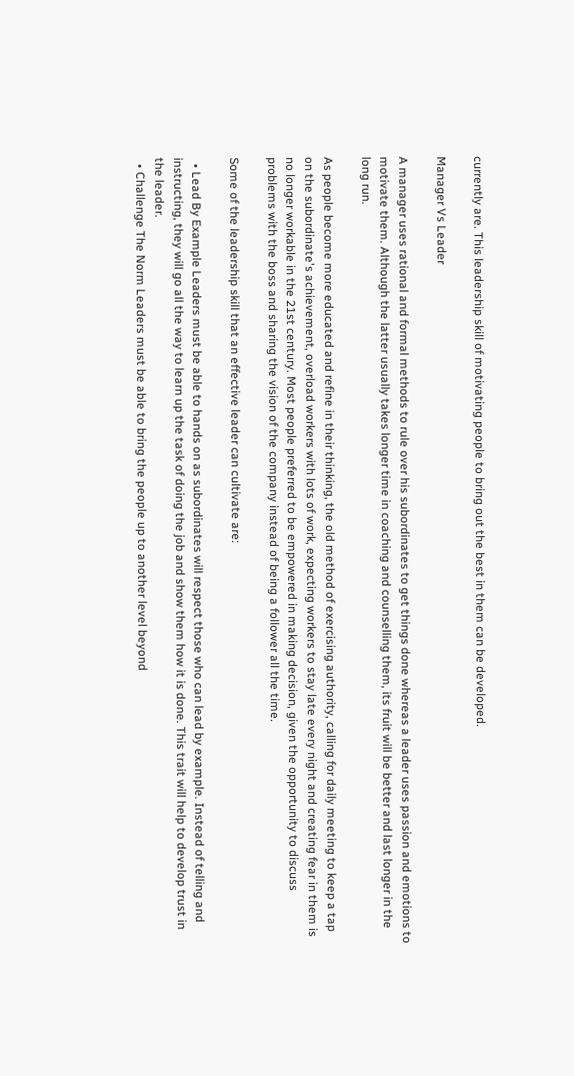currently are. This leadership skill of motivating people to bring out the best in them can be developed.

Manager Vs Leader

A manager uses rational and formal methods to rule over his subordinates to get things done whereas a leader uses passion and emotions to motivate them. Although the latter usually takes longer time in coaching and counselling them, its fruit will be better and last longer in the long run.

As people become more educated and refine in their thinking, the old method of exercising authority, calling for daily meeting to keep a tap on the subordinate's achievement, overload workers with lots of work, expecting workers to stay late every night and creating fear in them is no longer workable in the 21st century. Most people preferred to be empowered in making decision, given the opportunity to discuss problems with the boss and sharing the vision of the company instead of being a follower all the time.

Some of the leadership skill that an effective leader can cultivate are:

  • Lead By Example Leaders must be able to hands on as subordinates will respect those who can lead by example. Instead of telling and instructing, they will go all the way to learn up the task of doing the job and show them how it is done. This trait will help to develop trust in the leader.
  • Challenge The Norm Leaders must be able to bring the people up to another level beyond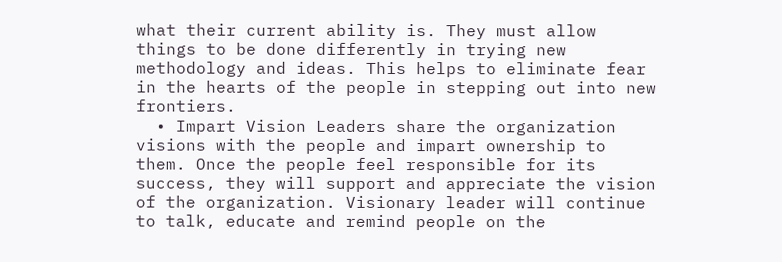what their current ability is. They must allow things to be done differently in trying new methodology and ideas. This helps to eliminate fear in the hearts of the people in stepping out into new frontiers.
  • Impart Vision Leaders share the organization visions with the people and impart ownership to them. Once the people feel responsible for its success, they will support and appreciate the vision of the organization. Visionary leader will continue to talk, educate and remind people on the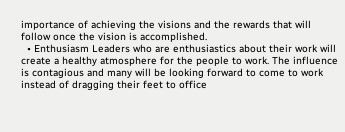importance of achieving the visions and the rewards that will follow once the vision is accomplished.
  • Enthusiasm Leaders who are enthusiastics about their work will create a healthy atmosphere for the people to work. The influence is contagious and many will be looking forward to come to work instead of dragging their feet to office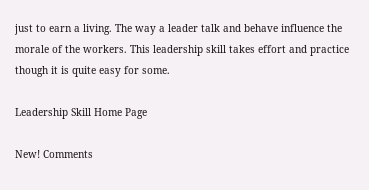just to earn a living. The way a leader talk and behave influence the morale of the workers. This leadership skill takes effort and practice though it is quite easy for some.

Leadership Skill Home Page

New! Comments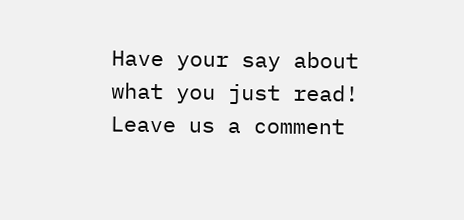Have your say about what you just read! Leave us a comment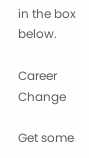in the box below.

Career Change

Get some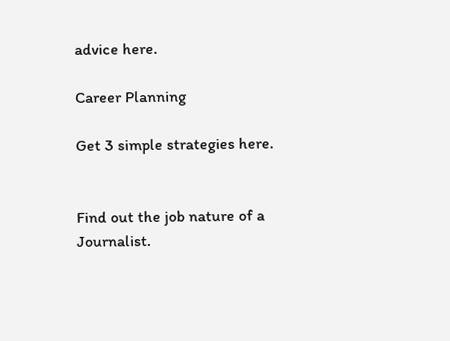advice here.

Career Planning

Get 3 simple strategies here.


Find out the job nature of a Journalist.